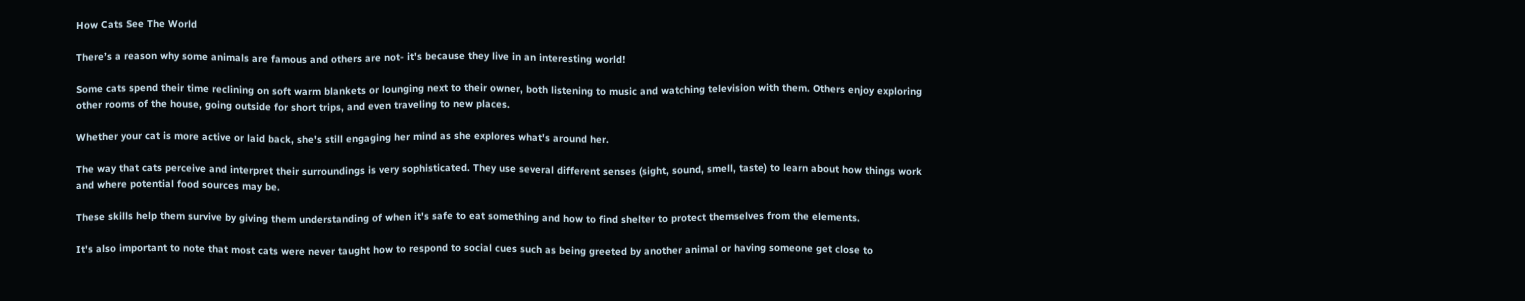How Cats See The World

There’s a reason why some animals are famous and others are not- it's because they live in an interesting world!

Some cats spend their time reclining on soft warm blankets or lounging next to their owner, both listening to music and watching television with them. Others enjoy exploring other rooms of the house, going outside for short trips, and even traveling to new places.

Whether your cat is more active or laid back, she's still engaging her mind as she explores what's around her.

The way that cats perceive and interpret their surroundings is very sophisticated. They use several different senses (sight, sound, smell, taste) to learn about how things work and where potential food sources may be.

These skills help them survive by giving them understanding of when it's safe to eat something and how to find shelter to protect themselves from the elements.

It's also important to note that most cats were never taught how to respond to social cues such as being greeted by another animal or having someone get close to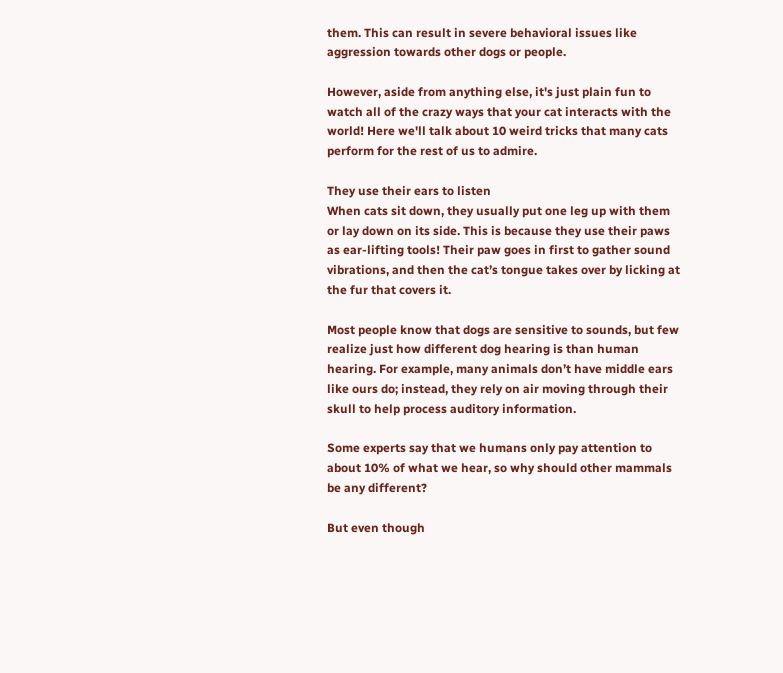them. This can result in severe behavioral issues like aggression towards other dogs or people.

However, aside from anything else, it's just plain fun to watch all of the crazy ways that your cat interacts with the world! Here we'll talk about 10 weird tricks that many cats perform for the rest of us to admire.

They use their ears to listen
When cats sit down, they usually put one leg up with them or lay down on its side. This is because they use their paws as ear-lifting tools! Their paw goes in first to gather sound vibrations, and then the cat’s tongue takes over by licking at the fur that covers it.

Most people know that dogs are sensitive to sounds, but few realize just how different dog hearing is than human hearing. For example, many animals don’t have middle ears like ours do; instead, they rely on air moving through their skull to help process auditory information.

Some experts say that we humans only pay attention to about 10% of what we hear, so why should other mammals be any different?

But even though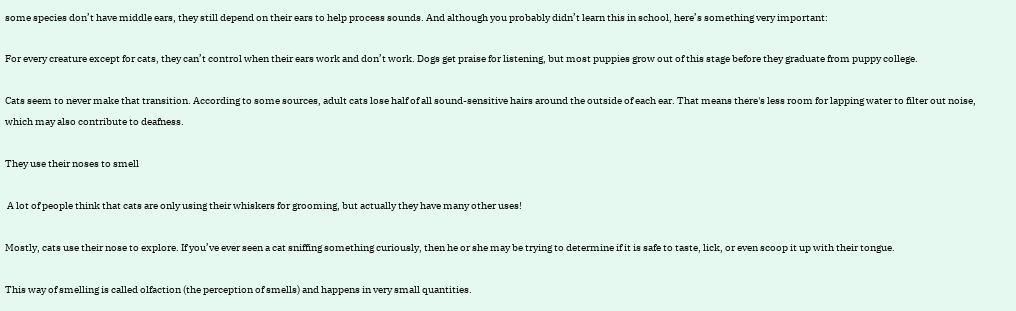some species don’t have middle ears, they still depend on their ears to help process sounds. And although you probably didn’t learn this in school, here’s something very important:

For every creature except for cats, they can’t control when their ears work and don’t work. Dogs get praise for listening, but most puppies grow out of this stage before they graduate from puppy college.

Cats seem to never make that transition. According to some sources, adult cats lose half of all sound-sensitive hairs around the outside of each ear. That means there's less room for lapping water to filter out noise, which may also contribute to deafness.

They use their noses to smell

 A lot of people think that cats are only using their whiskers for grooming, but actually they have many other uses!

Mostly, cats use their nose to explore. If you’ve ever seen a cat sniffing something curiously, then he or she may be trying to determine if it is safe to taste, lick, or even scoop it up with their tongue.

This way of smelling is called olfaction (the perception of smells) and happens in very small quantities.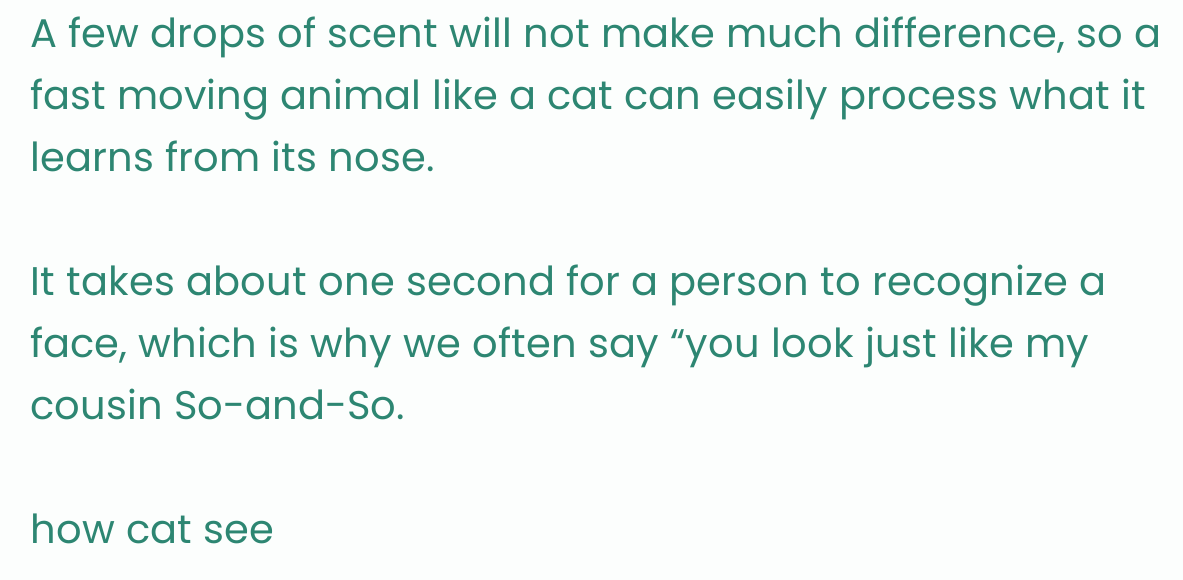A few drops of scent will not make much difference, so a fast moving animal like a cat can easily process what it learns from its nose.

It takes about one second for a person to recognize a face, which is why we often say “you look just like my cousin So-and-So.

how cat see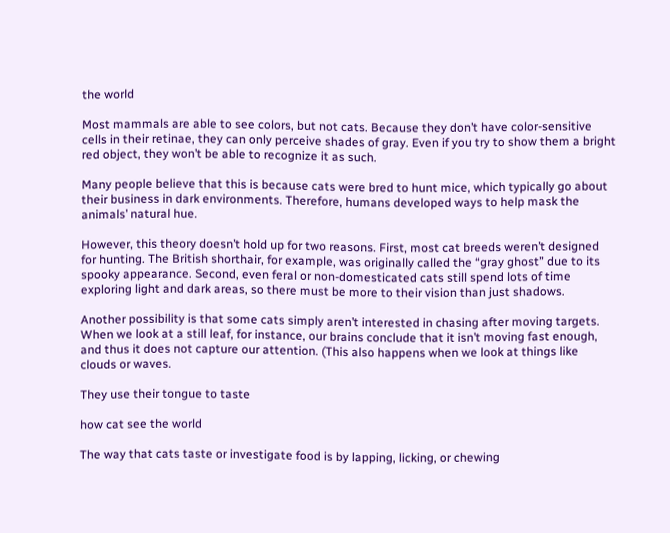the world

Most mammals are able to see colors, but not cats. Because they don’t have color-sensitive cells in their retinae, they can only perceive shades of gray. Even if you try to show them a bright red object, they won’t be able to recognize it as such.

Many people believe that this is because cats were bred to hunt mice, which typically go about their business in dark environments. Therefore, humans developed ways to help mask the animals’ natural hue.

However, this theory doesn’t hold up for two reasons. First, most cat breeds weren’t designed for hunting. The British shorthair, for example, was originally called the “gray ghost” due to its spooky appearance. Second, even feral or non-domesticated cats still spend lots of time exploring light and dark areas, so there must be more to their vision than just shadows.

Another possibility is that some cats simply aren’t interested in chasing after moving targets. When we look at a still leaf, for instance, our brains conclude that it isn’t moving fast enough, and thus it does not capture our attention. (This also happens when we look at things like clouds or waves.

They use their tongue to taste

how cat see the world

The way that cats taste or investigate food is by lapping, licking, or chewing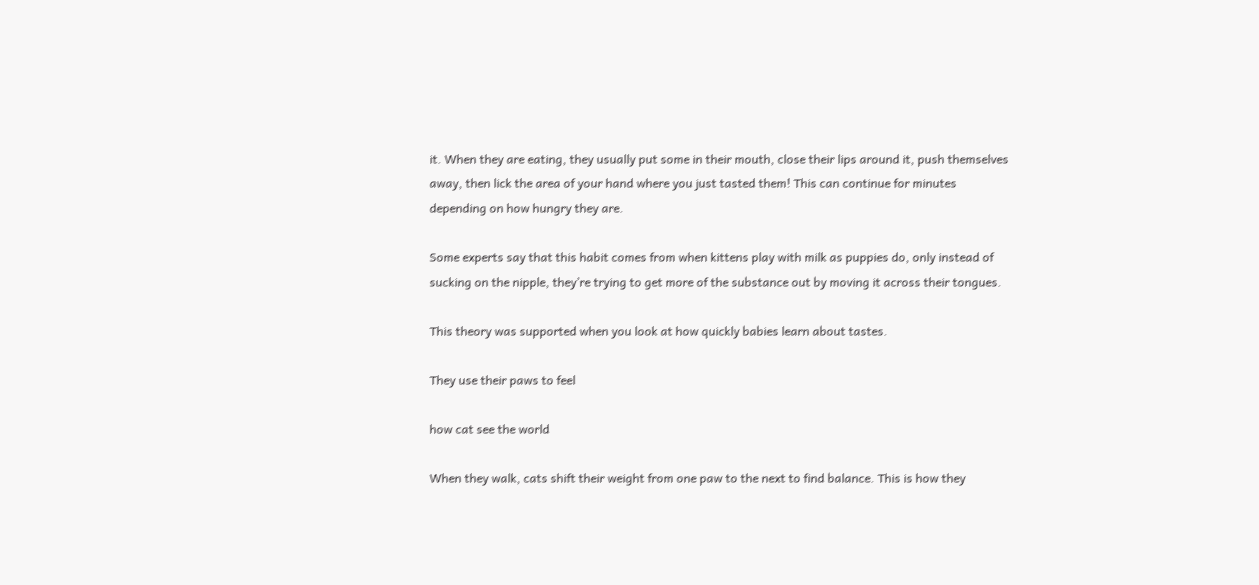it. When they are eating, they usually put some in their mouth, close their lips around it, push themselves away, then lick the area of your hand where you just tasted them! This can continue for minutes depending on how hungry they are.

Some experts say that this habit comes from when kittens play with milk as puppies do, only instead of sucking on the nipple, they’re trying to get more of the substance out by moving it across their tongues.

This theory was supported when you look at how quickly babies learn about tastes.

They use their paws to feel

how cat see the world

When they walk, cats shift their weight from one paw to the next to find balance. This is how they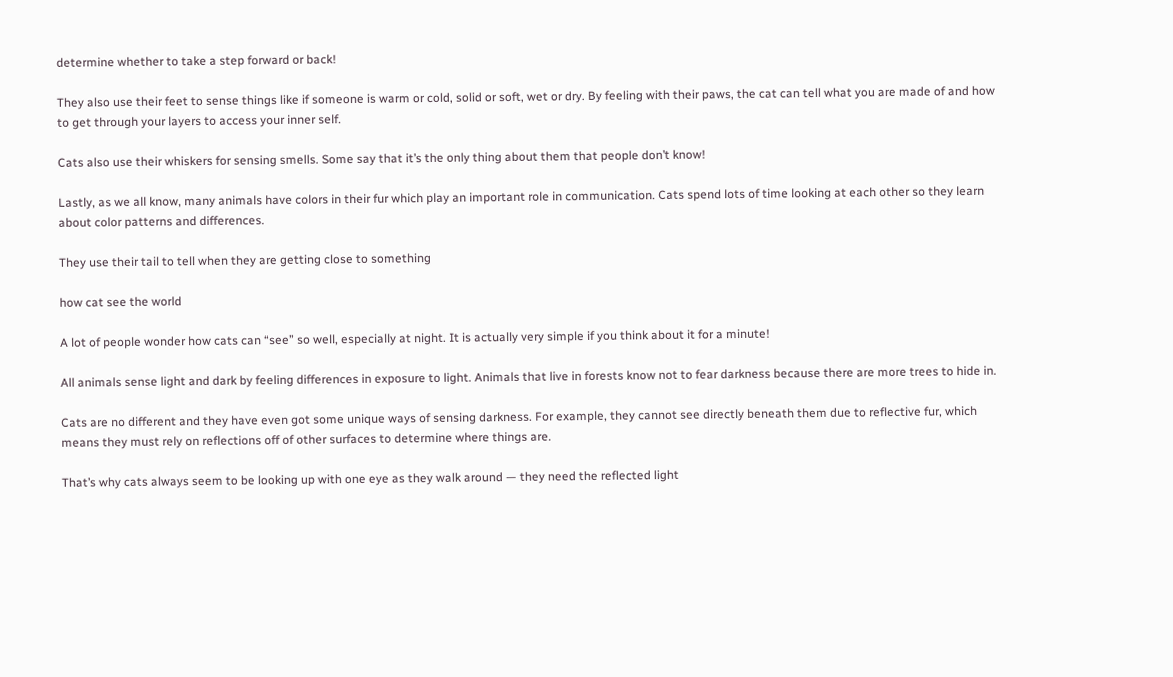determine whether to take a step forward or back!

They also use their feet to sense things like if someone is warm or cold, solid or soft, wet or dry. By feeling with their paws, the cat can tell what you are made of and how to get through your layers to access your inner self.

Cats also use their whiskers for sensing smells. Some say that it’s the only thing about them that people don’t know!

Lastly, as we all know, many animals have colors in their fur which play an important role in communication. Cats spend lots of time looking at each other so they learn about color patterns and differences.

They use their tail to tell when they are getting close to something

how cat see the world

A lot of people wonder how cats can “see” so well, especially at night. It is actually very simple if you think about it for a minute!

All animals sense light and dark by feeling differences in exposure to light. Animals that live in forests know not to fear darkness because there are more trees to hide in.

Cats are no different and they have even got some unique ways of sensing darkness. For example, they cannot see directly beneath them due to reflective fur, which means they must rely on reflections off of other surfaces to determine where things are.

That’s why cats always seem to be looking up with one eye as they walk around — they need the reflected light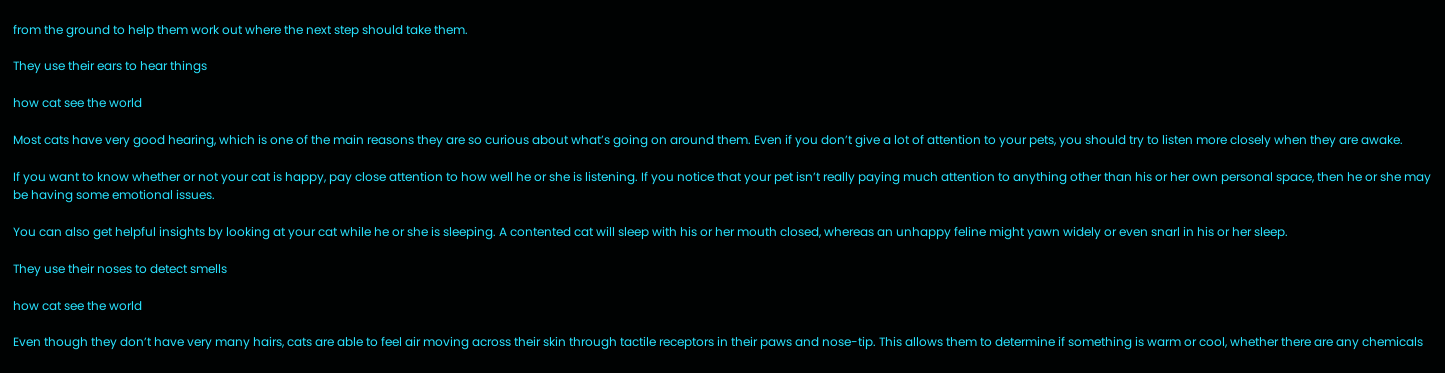from the ground to help them work out where the next step should take them.

They use their ears to hear things

how cat see the world

Most cats have very good hearing, which is one of the main reasons they are so curious about what’s going on around them. Even if you don’t give a lot of attention to your pets, you should try to listen more closely when they are awake.

If you want to know whether or not your cat is happy, pay close attention to how well he or she is listening. If you notice that your pet isn’t really paying much attention to anything other than his or her own personal space, then he or she may be having some emotional issues.

You can also get helpful insights by looking at your cat while he or she is sleeping. A contented cat will sleep with his or her mouth closed, whereas an unhappy feline might yawn widely or even snarl in his or her sleep.

They use their noses to detect smells

how cat see the world

Even though they don’t have very many hairs, cats are able to feel air moving across their skin through tactile receptors in their paws and nose-tip. This allows them to determine if something is warm or cool, whether there are any chemicals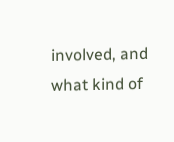involved, and what kind of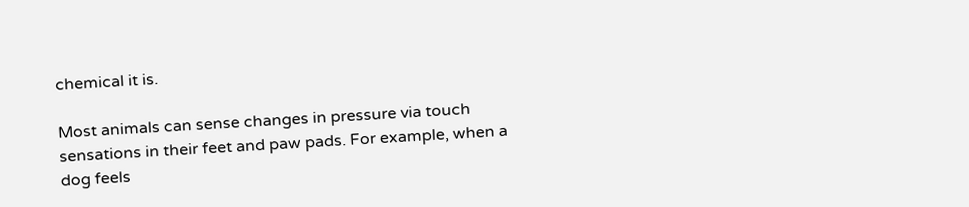chemical it is.

Most animals can sense changes in pressure via touch sensations in their feet and paw pads. For example, when a dog feels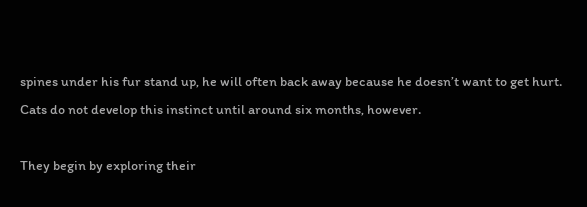spines under his fur stand up, he will often back away because he doesn’t want to get hurt. Cats do not develop this instinct until around six months, however.

They begin by exploring their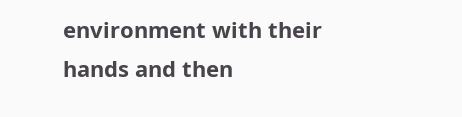environment with their hands and then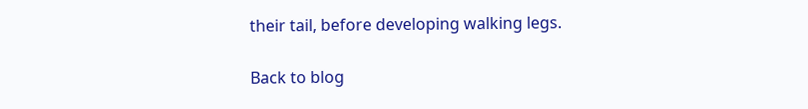their tail, before developing walking legs.

Back to blog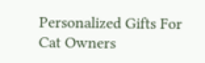Personalized Gifts For Cat Owners